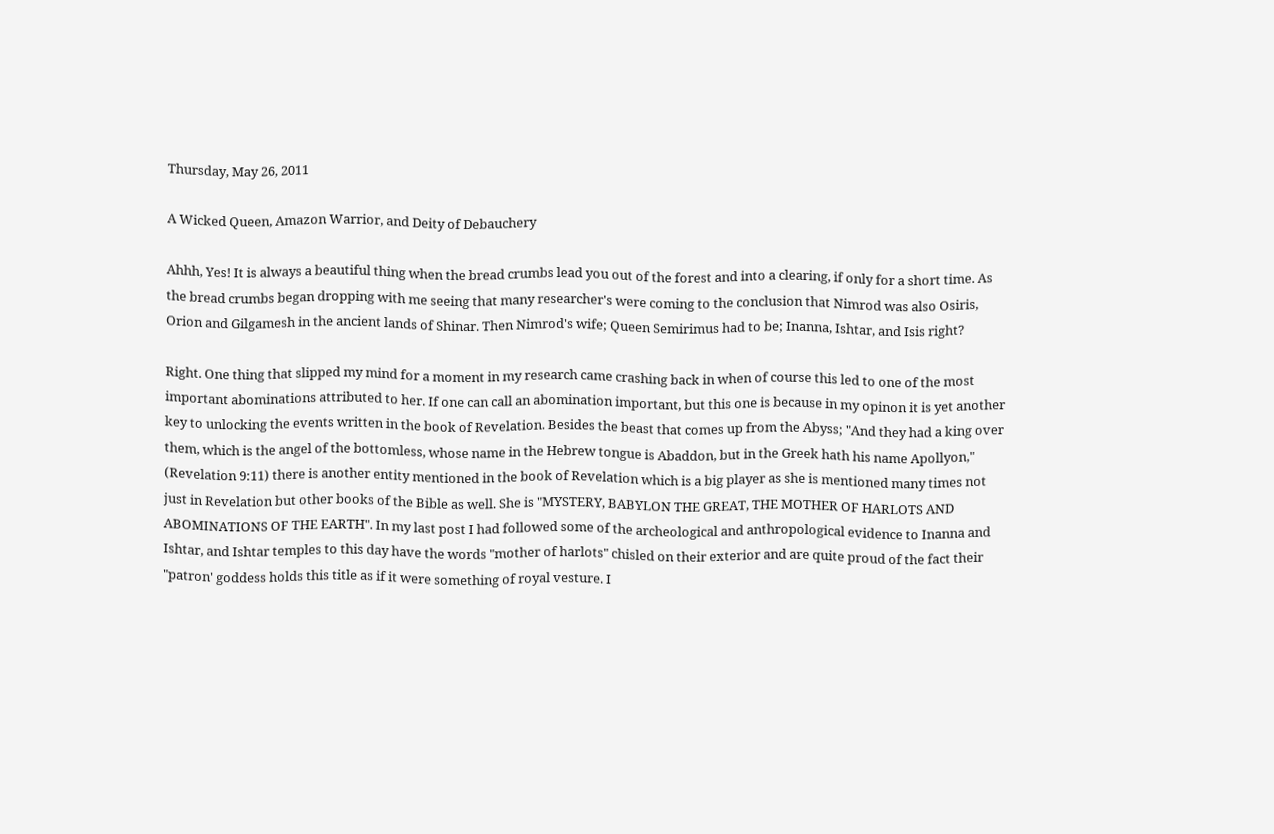Thursday, May 26, 2011

A Wicked Queen, Amazon Warrior, and Deity of Debauchery

Ahhh, Yes! It is always a beautiful thing when the bread crumbs lead you out of the forest and into a clearing, if only for a short time. As the bread crumbs began dropping with me seeing that many researcher's were coming to the conclusion that Nimrod was also Osiris, Orion and Gilgamesh in the ancient lands of Shinar. Then Nimrod's wife; Queen Semirimus had to be; Inanna, Ishtar, and Isis right?

Right. One thing that slipped my mind for a moment in my research came crashing back in when of course this led to one of the most important abominations attributed to her. If one can call an abomination important, but this one is because in my opinon it is yet another key to unlocking the events written in the book of Revelation. Besides the beast that comes up from the Abyss; "And they had a king over them, which is the angel of the bottomless, whose name in the Hebrew tongue is Abaddon, but in the Greek hath his name Apollyon," (Revelation 9:11) there is another entity mentioned in the book of Revelation which is a big player as she is mentioned many times not just in Revelation but other books of the Bible as well. She is "MYSTERY, BABYLON THE GREAT, THE MOTHER OF HARLOTS AND ABOMINATIONS OF THE EARTH". In my last post I had followed some of the archeological and anthropological evidence to Inanna and Ishtar, and Ishtar temples to this day have the words "mother of harlots" chisled on their exterior and are quite proud of the fact their "patron' goddess holds this title as if it were something of royal vesture. I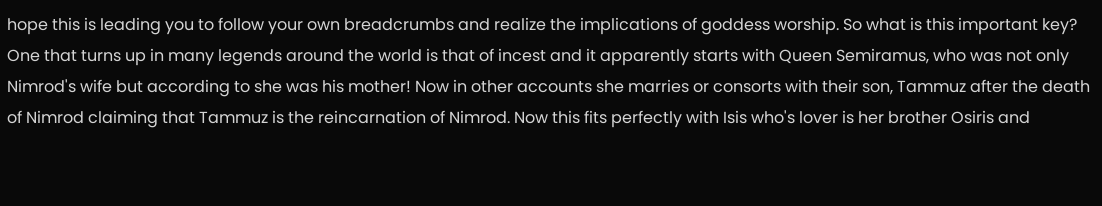hope this is leading you to follow your own breadcrumbs and realize the implications of goddess worship. So what is this important key? One that turns up in many legends around the world is that of incest and it apparently starts with Queen Semiramus, who was not only Nimrod's wife but according to she was his mother! Now in other accounts she marries or consorts with their son, Tammuz after the death of Nimrod claiming that Tammuz is the reincarnation of Nimrod. Now this fits perfectly with Isis who's lover is her brother Osiris and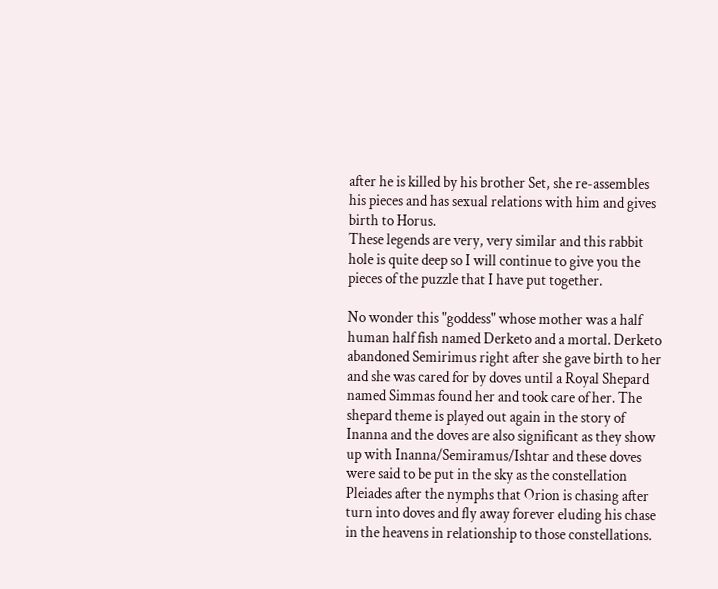after he is killed by his brother Set, she re-assembles his pieces and has sexual relations with him and gives birth to Horus.
These legends are very, very similar and this rabbit hole is quite deep so I will continue to give you the pieces of the puzzle that I have put together.

No wonder this "goddess" whose mother was a half human half fish named Derketo and a mortal. Derketo abandoned Semirimus right after she gave birth to her and she was cared for by doves until a Royal Shepard named Simmas found her and took care of her. The shepard theme is played out again in the story of Inanna and the doves are also significant as they show up with Inanna/Semiramus/Ishtar and these doves were said to be put in the sky as the constellation Pleiades after the nymphs that Orion is chasing after turn into doves and fly away forever eluding his chase in the heavens in relationship to those constellations.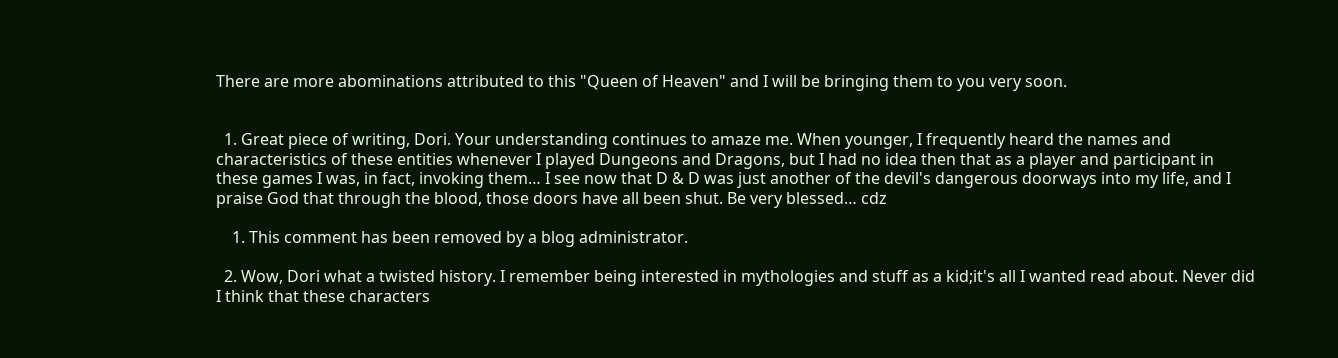There are more abominations attributed to this "Queen of Heaven" and I will be bringing them to you very soon.


  1. Great piece of writing, Dori. Your understanding continues to amaze me. When younger, I frequently heard the names and characteristics of these entities whenever I played Dungeons and Dragons, but I had no idea then that as a player and participant in these games I was, in fact, invoking them… I see now that D & D was just another of the devil's dangerous doorways into my life, and I praise God that through the blood, those doors have all been shut. Be very blessed… cdz

    1. This comment has been removed by a blog administrator.

  2. Wow, Dori what a twisted history. I remember being interested in mythologies and stuff as a kid;it's all I wanted read about. Never did I think that these characters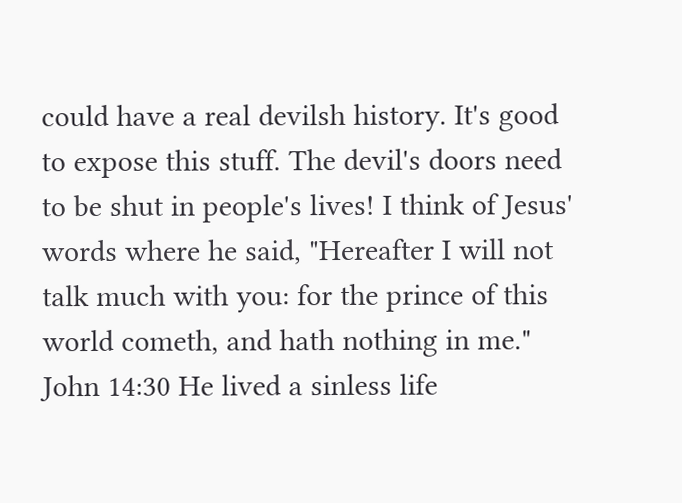could have a real devilsh history. It's good to expose this stuff. The devil's doors need to be shut in people's lives! I think of Jesus' words where he said, "Hereafter I will not talk much with you: for the prince of this world cometh, and hath nothing in me." John 14:30 He lived a sinless life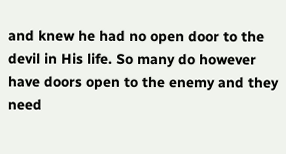and knew he had no open door to the devil in His life. So many do however have doors open to the enemy and they need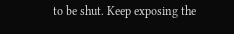to be shut. Keep exposing the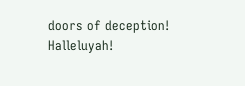doors of deception! Halleluyah!